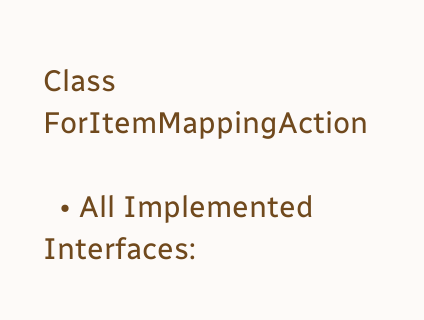Class ForItemMappingAction

  • All Implemented Interfaces: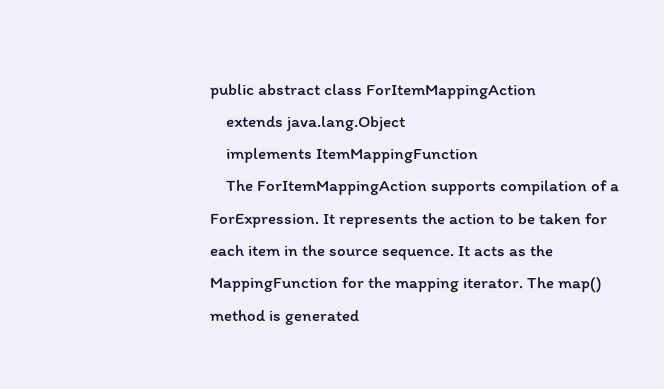public abstract class ForItemMappingAction
    extends java.lang.Object
    implements ItemMappingFunction
    The ForItemMappingAction supports compilation of a ForExpression. It represents the action to be taken for each item in the source sequence. It acts as the MappingFunction for the mapping iterator. The map() method is generated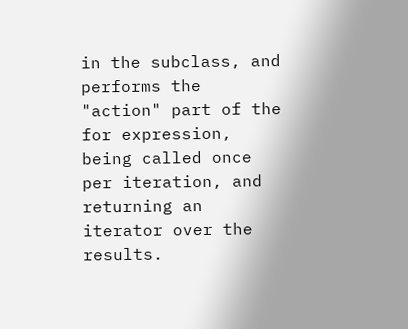in the subclass, and performs the "action" part of the for expression, being called once per iteration, and returning an iterator over the results.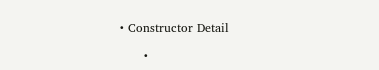• Constructor Detail

      •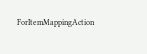ForItemMappingAction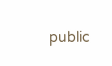public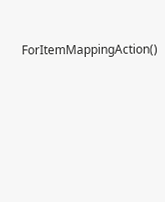ForItemMappingAction()